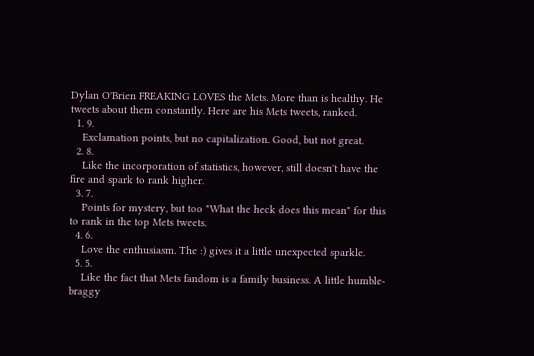Dylan O'Brien FREAKING LOVES the Mets. More than is healthy. He tweets about them constantly. Here are his Mets tweets, ranked.
  1. 9.
    Exclamation points, but no capitalization. Good, but not great.
  2. 8.
    Like the incorporation of statistics, however, still doesn't have the fire and spark to rank higher.
  3. 7.
    Points for mystery, but too "What the heck does this mean" for this to rank in the top Mets tweets.
  4. 6.
    Love the enthusiasm. The :) gives it a little unexpected sparkle.
  5. 5.
    Like the fact that Mets fandom is a family business. A little humble-braggy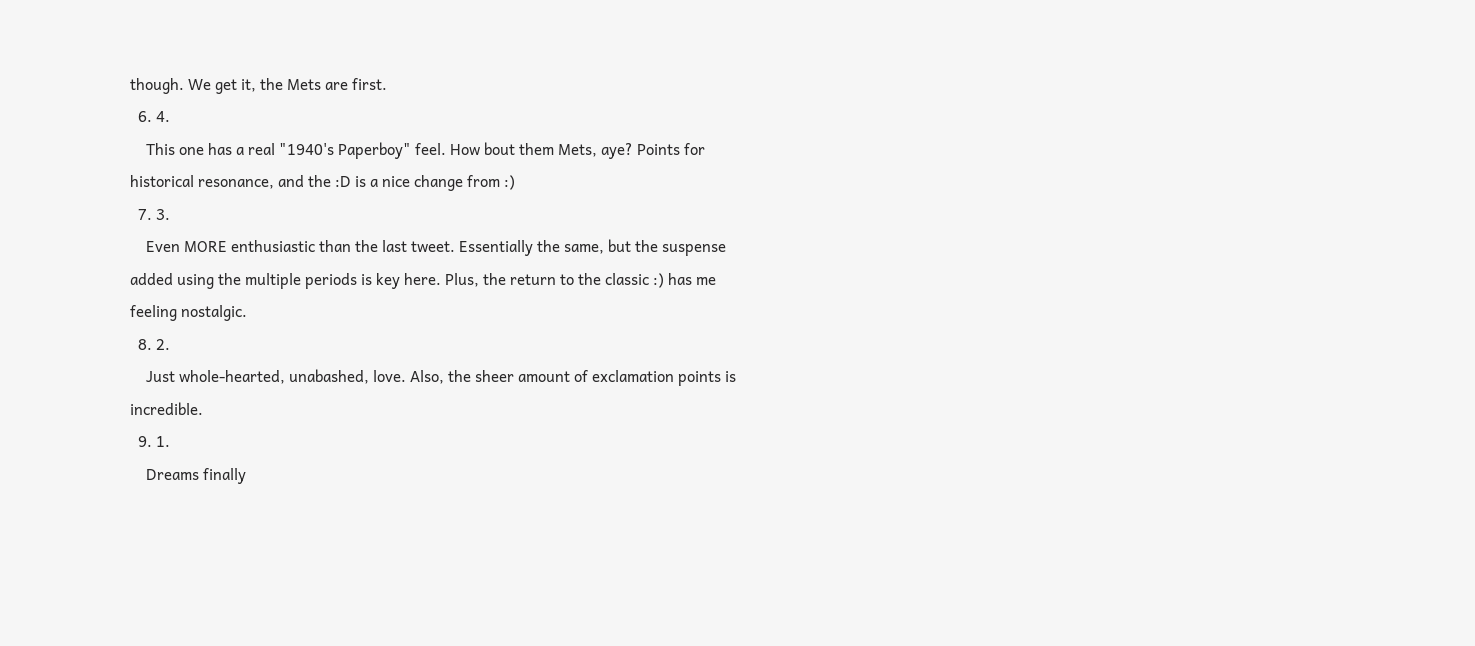though. We get it, the Mets are first.
  6. 4.
    This one has a real "1940's Paperboy" feel. How bout them Mets, aye? Points for historical resonance, and the :D is a nice change from :)
  7. 3.
    Even MORE enthusiastic than the last tweet. Essentially the same, but the suspense added using the multiple periods is key here. Plus, the return to the classic :) has me feeling nostalgic.
  8. 2.
    Just whole-hearted, unabashed, love. Also, the sheer amount of exclamation points is incredible.
  9. 1.
    Dreams finally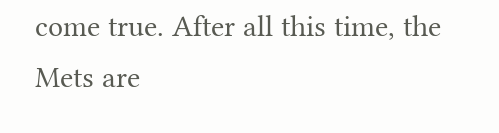come true. After all this time, the Mets are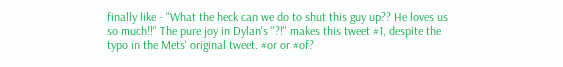finally like - "What the heck can we do to shut this guy up?? He loves us so much!!" The pure joy in Dylan's "?!" makes this tweet #1, despite the typo in the Mets' original tweet. #or or #of?